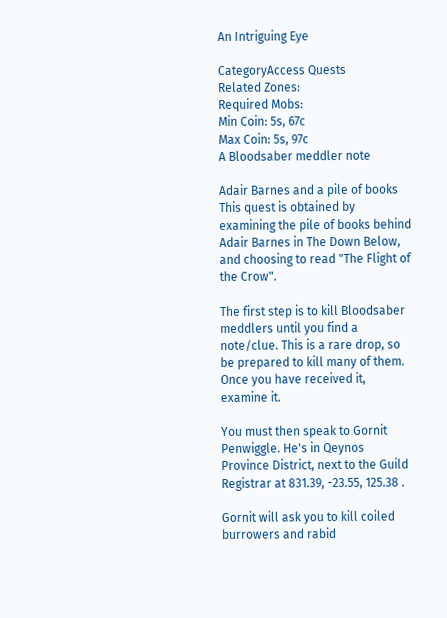An Intriguing Eye

CategoryAccess Quests
Related Zones:
Required Mobs:
Min Coin: 5s, 67c
Max Coin: 5s, 97c
A Bloodsaber meddler note

Adair Barnes and a pile of books
This quest is obtained by examining the pile of books behind Adair Barnes in The Down Below, and choosing to read "The Flight of the Crow".

The first step is to kill Bloodsaber meddlers until you find a note/clue. This is a rare drop, so be prepared to kill many of them. Once you have received it, examine it.

You must then speak to Gornit Penwiggle. He's in Qeynos Province District, next to the Guild Registrar at 831.39, -23.55, 125.38 .

Gornit will ask you to kill coiled burrowers and rabid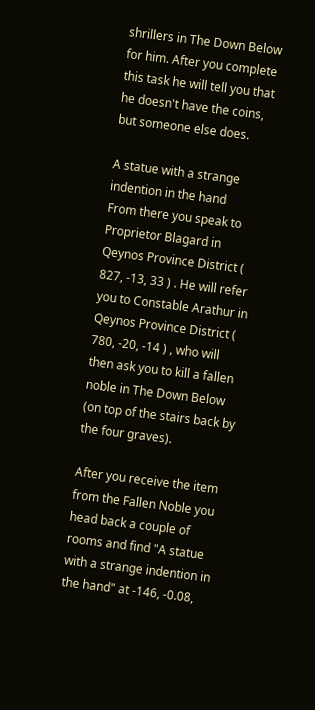shrillers in The Down Below for him. After you complete this task he will tell you that he doesn't have the coins, but someone else does.

A statue with a strange indention in the hand
From there you speak to Proprietor Blagard in Qeynos Province District ( 827, -13, 33 ) . He will refer you to Constable Arathur in Qeynos Province District ( 780, -20, -14 ) , who will then ask you to kill a fallen noble in The Down Below (on top of the stairs back by the four graves).

After you receive the item from the Fallen Noble you head back a couple of rooms and find "A statue with a strange indention in the hand" at -146, -0.08,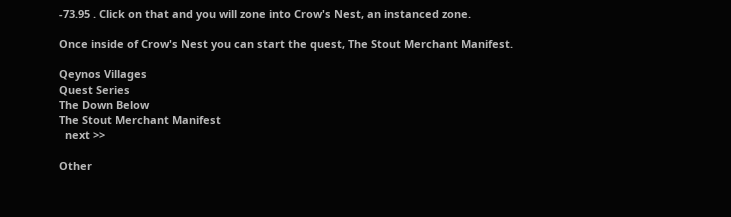-73.95 . Click on that and you will zone into Crow's Nest, an instanced zone.

Once inside of Crow's Nest you can start the quest, The Stout Merchant Manifest.

Qeynos Villages
Quest Series
The Down Below
The Stout Merchant Manifest
  next >>

Other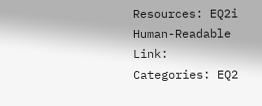Resources: EQ2i Human-Readable Link:
Categories: EQ2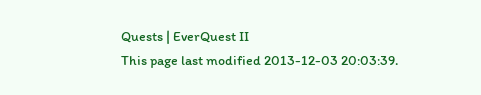Quests | EverQuest II
This page last modified 2013-12-03 20:03:39.